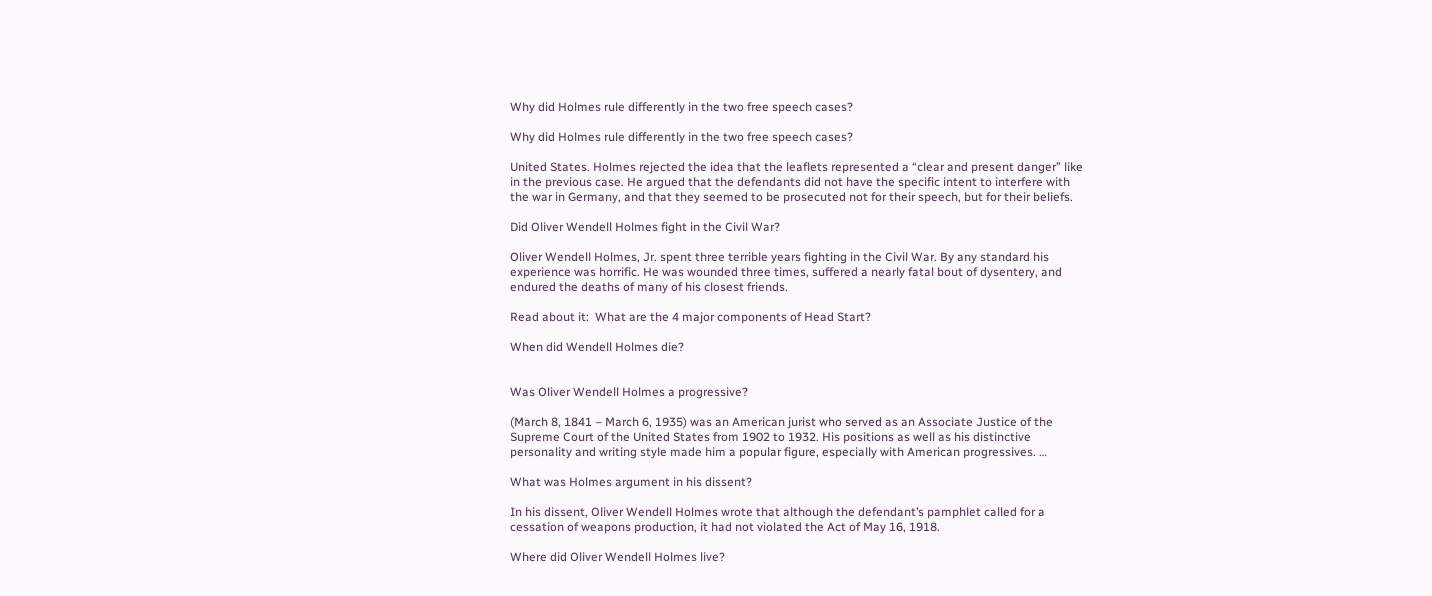Why did Holmes rule differently in the two free speech cases?

Why did Holmes rule differently in the two free speech cases?

United States. Holmes rejected the idea that the leaflets represented a “clear and present danger” like in the previous case. He argued that the defendants did not have the specific intent to interfere with the war in Germany, and that they seemed to be prosecuted not for their speech, but for their beliefs.

Did Oliver Wendell Holmes fight in the Civil War?

Oliver Wendell Holmes, Jr. spent three terrible years fighting in the Civil War. By any standard his experience was horrific. He was wounded three times, suffered a nearly fatal bout of dysentery, and endured the deaths of many of his closest friends.

Read about it:  What are the 4 major components of Head Start?

When did Wendell Holmes die?


Was Oliver Wendell Holmes a progressive?

(March 8, 1841 – March 6, 1935) was an American jurist who served as an Associate Justice of the Supreme Court of the United States from 1902 to 1932. His positions as well as his distinctive personality and writing style made him a popular figure, especially with American progressives. …

What was Holmes argument in his dissent?

In his dissent, Oliver Wendell Holmes wrote that although the defendant’s pamphlet called for a cessation of weapons production, it had not violated the Act of May 16, 1918.

Where did Oliver Wendell Holmes live?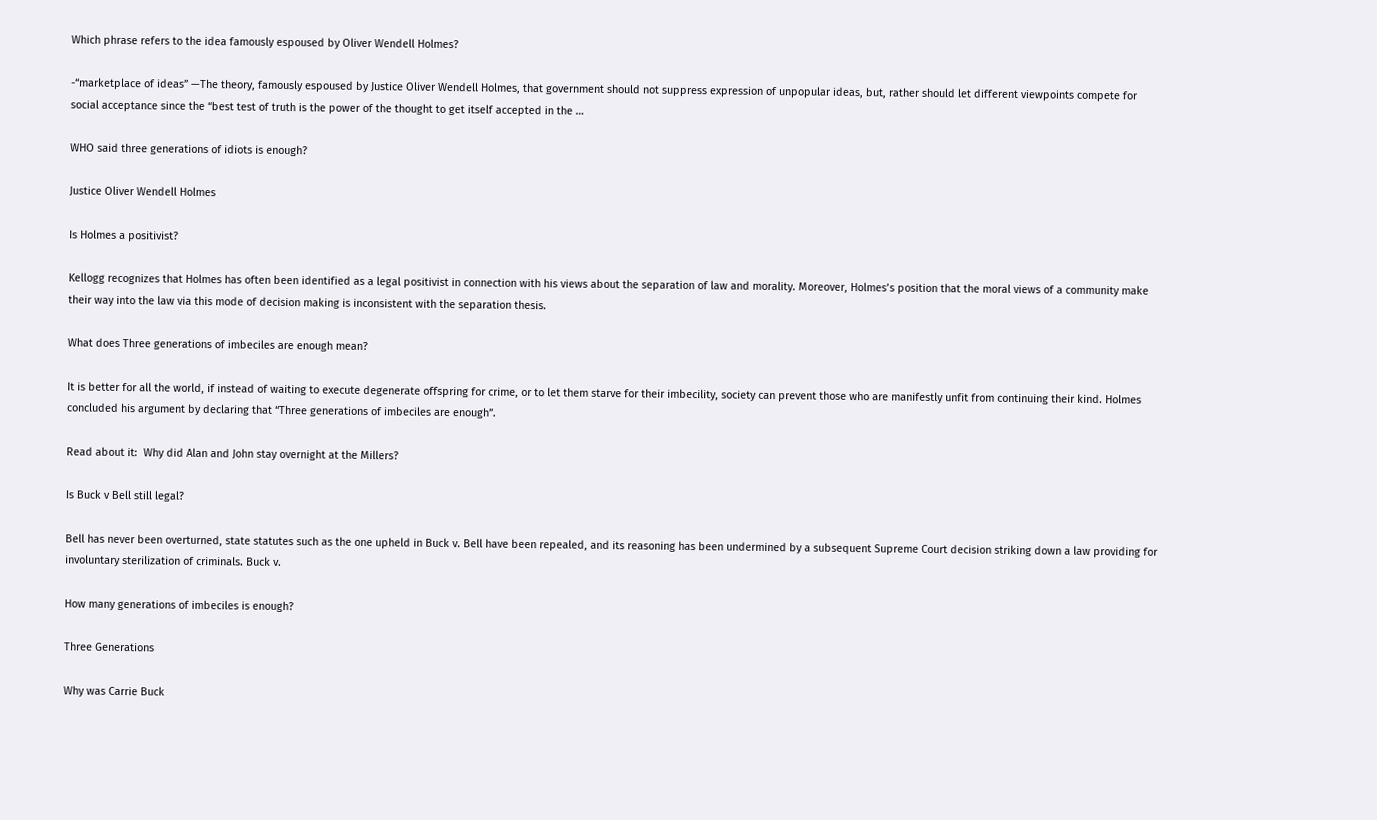Which phrase refers to the idea famously espoused by Oliver Wendell Holmes?

-“marketplace of ideas” —The theory, famously espoused by Justice Oliver Wendell Holmes, that government should not suppress expression of unpopular ideas, but, rather should let different viewpoints compete for social acceptance since the “best test of truth is the power of the thought to get itself accepted in the …

WHO said three generations of idiots is enough?

Justice Oliver Wendell Holmes

Is Holmes a positivist?

Kellogg recognizes that Holmes has often been identified as a legal positivist in connection with his views about the separation of law and morality. Moreover, Holmes’s position that the moral views of a community make their way into the law via this mode of decision making is inconsistent with the separation thesis.

What does Three generations of imbeciles are enough mean?

It is better for all the world, if instead of waiting to execute degenerate offspring for crime, or to let them starve for their imbecility, society can prevent those who are manifestly unfit from continuing their kind. Holmes concluded his argument by declaring that “Three generations of imbeciles are enough”.

Read about it:  Why did Alan and John stay overnight at the Millers?

Is Buck v Bell still legal?

Bell has never been overturned, state statutes such as the one upheld in Buck v. Bell have been repealed, and its reasoning has been undermined by a subsequent Supreme Court decision striking down a law providing for involuntary sterilization of criminals. Buck v.

How many generations of imbeciles is enough?

Three Generations

Why was Carrie Buck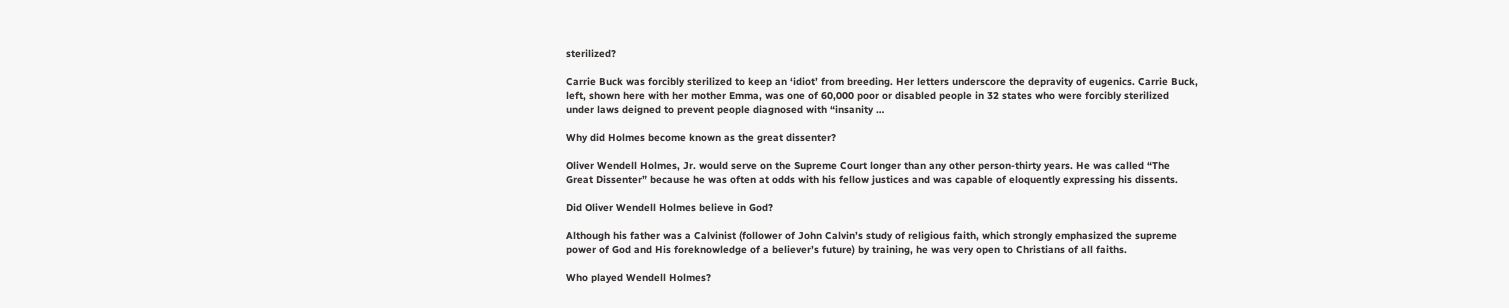sterilized?

Carrie Buck was forcibly sterilized to keep an ‘idiot’ from breeding. Her letters underscore the depravity of eugenics. Carrie Buck, left, shown here with her mother Emma, was one of 60,000 poor or disabled people in 32 states who were forcibly sterilized under laws deigned to prevent people diagnosed with “insanity …

Why did Holmes become known as the great dissenter?

Oliver Wendell Holmes, Jr. would serve on the Supreme Court longer than any other person-thirty years. He was called “The Great Dissenter” because he was often at odds with his fellow justices and was capable of eloquently expressing his dissents.

Did Oliver Wendell Holmes believe in God?

Although his father was a Calvinist (follower of John Calvin’s study of religious faith, which strongly emphasized the supreme power of God and His foreknowledge of a believer’s future) by training, he was very open to Christians of all faiths.

Who played Wendell Holmes?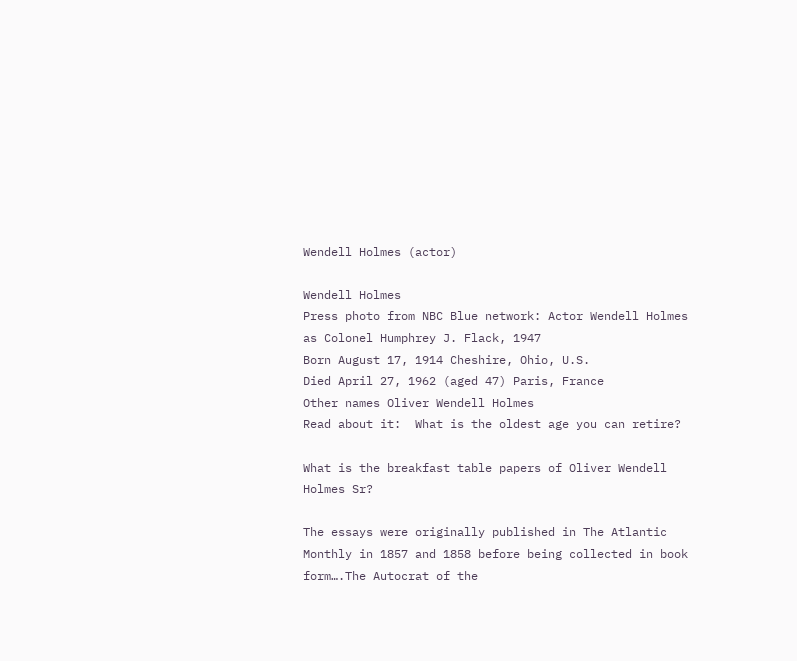Wendell Holmes (actor)

Wendell Holmes
Press photo from NBC Blue network: Actor Wendell Holmes as Colonel Humphrey J. Flack, 1947
Born August 17, 1914 Cheshire, Ohio, U.S.
Died April 27, 1962 (aged 47) Paris, France
Other names Oliver Wendell Holmes
Read about it:  What is the oldest age you can retire?

What is the breakfast table papers of Oliver Wendell Holmes Sr?

The essays were originally published in The Atlantic Monthly in 1857 and 1858 before being collected in book form….The Autocrat of the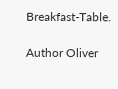Breakfast-Table.

Author Oliver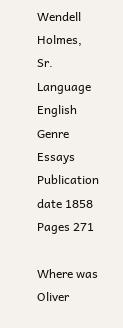Wendell Holmes, Sr.
Language English
Genre Essays
Publication date 1858
Pages 271

Where was Oliver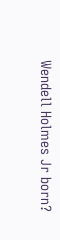Wendell Holmes Jr born?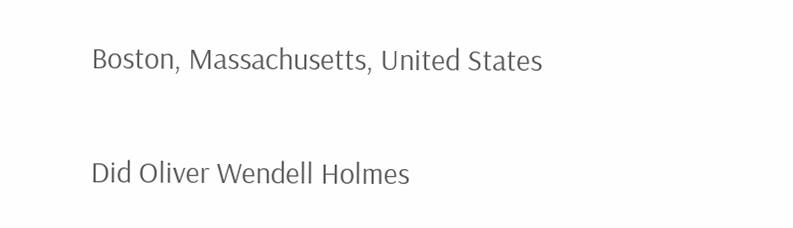Boston, Massachusetts, United States

Did Oliver Wendell Holmes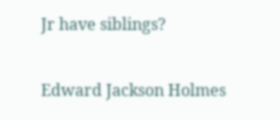Jr have siblings?

Edward Jackson Holmes